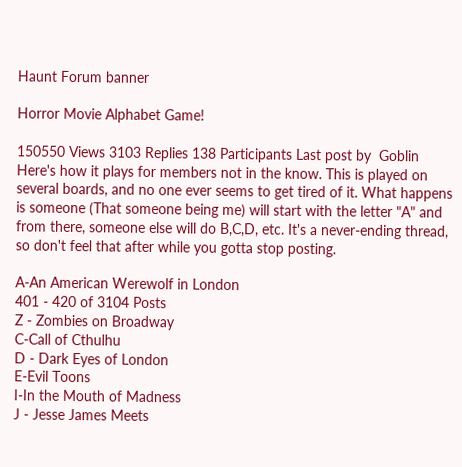Haunt Forum banner

Horror Movie Alphabet Game!

150550 Views 3103 Replies 138 Participants Last post by  Goblin
Here's how it plays for members not in the know. This is played on several boards, and no one ever seems to get tired of it. What happens is someone (That someone being me) will start with the letter "A" and from there, someone else will do B,C,D, etc. It's a never-ending thread, so don't feel that after while you gotta stop posting.

A-An American Werewolf in London
401 - 420 of 3104 Posts
Z - Zombies on Broadway
C-Call of Cthulhu
D - Dark Eyes of London
E-Evil Toons
I-In the Mouth of Madness
J - Jesse James Meets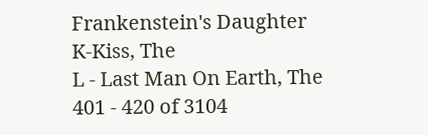Frankenstein's Daughter
K-Kiss, The
L - Last Man On Earth, The
401 - 420 of 3104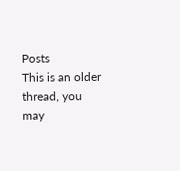Posts
This is an older thread, you may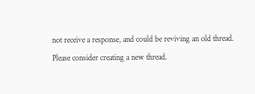not receive a response, and could be reviving an old thread. Please consider creating a new thread.